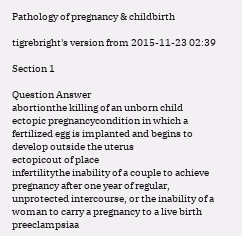Pathology of pregnancy & childbirth

tigrebright's version from 2015-11-23 02:39

Section 1

Question Answer
abortionthe killing of an unborn child
ectopic pregnancycondition in which a fertilized egg is implanted and begins to develop outside the uterus
ectopicout of place
infertilitythe inability of a couple to achieve pregnancy after one year of regular, unprotected intercourse, or the inability of a woman to carry a pregnancy to a live birth
preeclampsiaa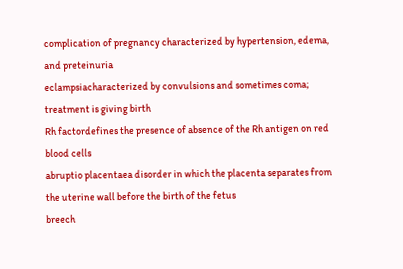complication of pregnancy characterized by hypertension, edema, and preteinuria
eclampsiacharacterized by convulsions and sometimes coma; treatment is giving birth
Rh factordefines the presence of absence of the Rh antigen on red blood cells
abruptio placentaea disorder in which the placenta separates from the uterine wall before the birth of the fetus
breech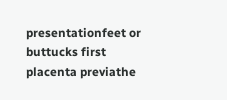presentationfeet or buttucks first
placenta previathe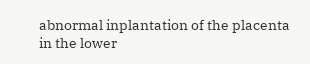abnormal inplantation of the placenta in the lower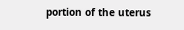portion of the uterus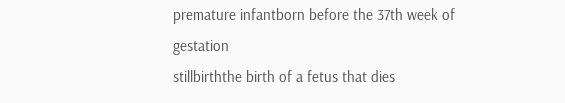premature infantborn before the 37th week of gestation
stillbirththe birth of a fetus that dies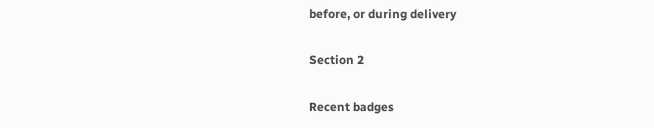before, or during delivery

Section 2

Recent badges